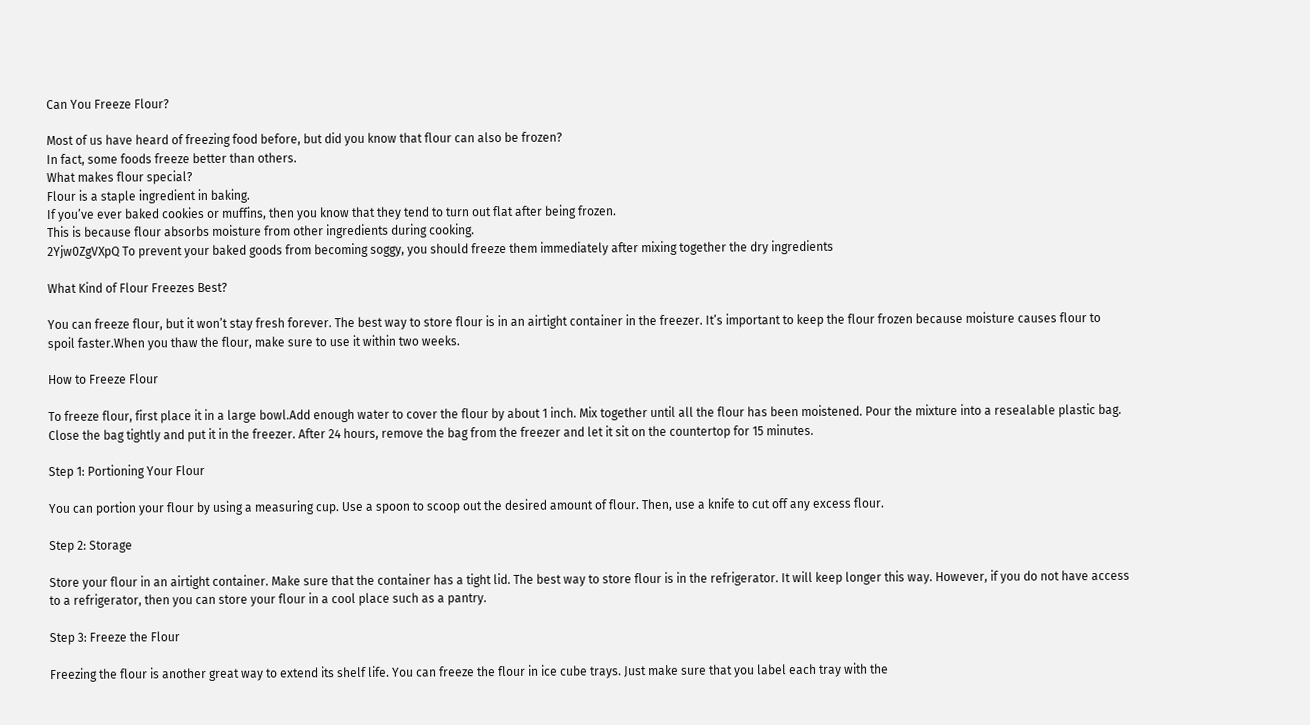Can You Freeze Flour?

Most of us have heard of freezing food before, but did you know that flour can also be frozen?
In fact, some foods freeze better than others.
What makes flour special?
Flour is a staple ingredient in baking.
If you’ve ever baked cookies or muffins, then you know that they tend to turn out flat after being frozen.
This is because flour absorbs moisture from other ingredients during cooking.
2Yjw0ZgVXpQ To prevent your baked goods from becoming soggy, you should freeze them immediately after mixing together the dry ingredients

What Kind of Flour Freezes Best?

You can freeze flour, but it won’t stay fresh forever. The best way to store flour is in an airtight container in the freezer. It’s important to keep the flour frozen because moisture causes flour to spoil faster.When you thaw the flour, make sure to use it within two weeks.

How to Freeze Flour

To freeze flour, first place it in a large bowl.Add enough water to cover the flour by about 1 inch. Mix together until all the flour has been moistened. Pour the mixture into a resealable plastic bag. Close the bag tightly and put it in the freezer. After 24 hours, remove the bag from the freezer and let it sit on the countertop for 15 minutes.

Step 1: Portioning Your Flour

You can portion your flour by using a measuring cup. Use a spoon to scoop out the desired amount of flour. Then, use a knife to cut off any excess flour.

Step 2: Storage

Store your flour in an airtight container. Make sure that the container has a tight lid. The best way to store flour is in the refrigerator. It will keep longer this way. However, if you do not have access to a refrigerator, then you can store your flour in a cool place such as a pantry.

Step 3: Freeze the Flour

Freezing the flour is another great way to extend its shelf life. You can freeze the flour in ice cube trays. Just make sure that you label each tray with the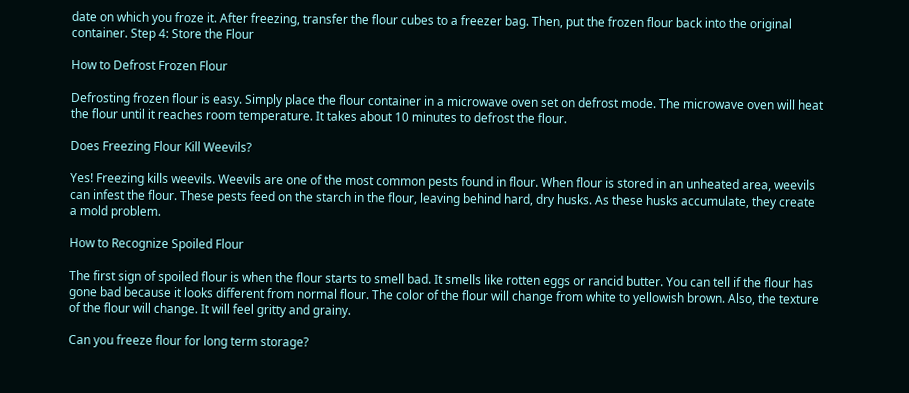date on which you froze it. After freezing, transfer the flour cubes to a freezer bag. Then, put the frozen flour back into the original container. Step 4: Store the Flour

How to Defrost Frozen Flour

Defrosting frozen flour is easy. Simply place the flour container in a microwave oven set on defrost mode. The microwave oven will heat the flour until it reaches room temperature. It takes about 10 minutes to defrost the flour.

Does Freezing Flour Kill Weevils?

Yes! Freezing kills weevils. Weevils are one of the most common pests found in flour. When flour is stored in an unheated area, weevils can infest the flour. These pests feed on the starch in the flour, leaving behind hard, dry husks. As these husks accumulate, they create a mold problem.

How to Recognize Spoiled Flour

The first sign of spoiled flour is when the flour starts to smell bad. It smells like rotten eggs or rancid butter. You can tell if the flour has gone bad because it looks different from normal flour. The color of the flour will change from white to yellowish brown. Also, the texture of the flour will change. It will feel gritty and grainy.

Can you freeze flour for long term storage?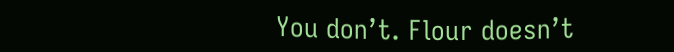You don’t. Flour doesn’t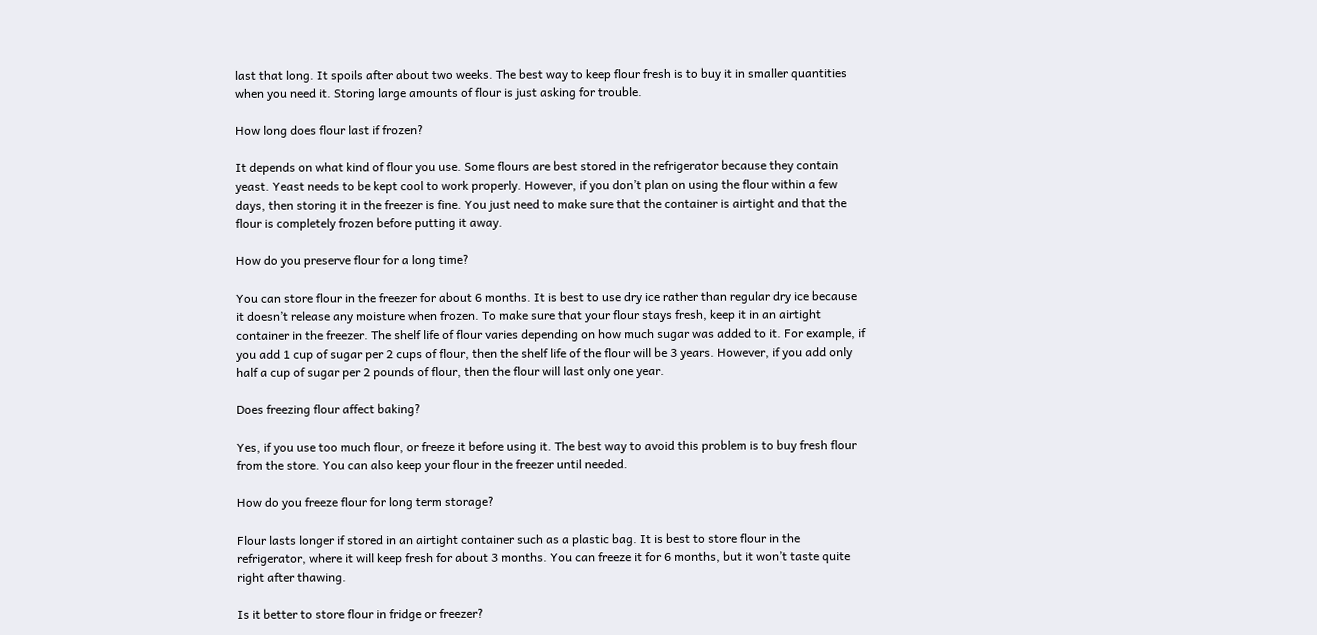last that long. It spoils after about two weeks. The best way to keep flour fresh is to buy it in smaller quantities when you need it. Storing large amounts of flour is just asking for trouble.

How long does flour last if frozen?

It depends on what kind of flour you use. Some flours are best stored in the refrigerator because they contain yeast. Yeast needs to be kept cool to work properly. However, if you don’t plan on using the flour within a few days, then storing it in the freezer is fine. You just need to make sure that the container is airtight and that the flour is completely frozen before putting it away.

How do you preserve flour for a long time?

You can store flour in the freezer for about 6 months. It is best to use dry ice rather than regular dry ice because it doesn’t release any moisture when frozen. To make sure that your flour stays fresh, keep it in an airtight container in the freezer. The shelf life of flour varies depending on how much sugar was added to it. For example, if you add 1 cup of sugar per 2 cups of flour, then the shelf life of the flour will be 3 years. However, if you add only half a cup of sugar per 2 pounds of flour, then the flour will last only one year.

Does freezing flour affect baking?

Yes, if you use too much flour, or freeze it before using it. The best way to avoid this problem is to buy fresh flour from the store. You can also keep your flour in the freezer until needed.

How do you freeze flour for long term storage?

Flour lasts longer if stored in an airtight container such as a plastic bag. It is best to store flour in the refrigerator, where it will keep fresh for about 3 months. You can freeze it for 6 months, but it won’t taste quite right after thawing.

Is it better to store flour in fridge or freezer?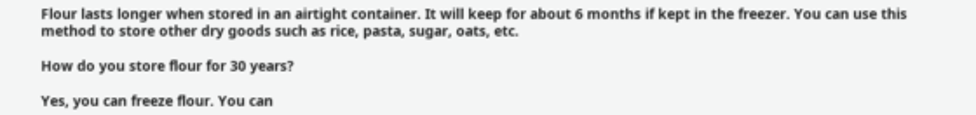Flour lasts longer when stored in an airtight container. It will keep for about 6 months if kept in the freezer. You can use this method to store other dry goods such as rice, pasta, sugar, oats, etc.

How do you store flour for 30 years?

Yes, you can freeze flour. You can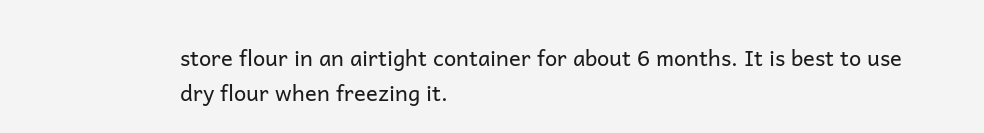store flour in an airtight container for about 6 months. It is best to use dry flour when freezing it.